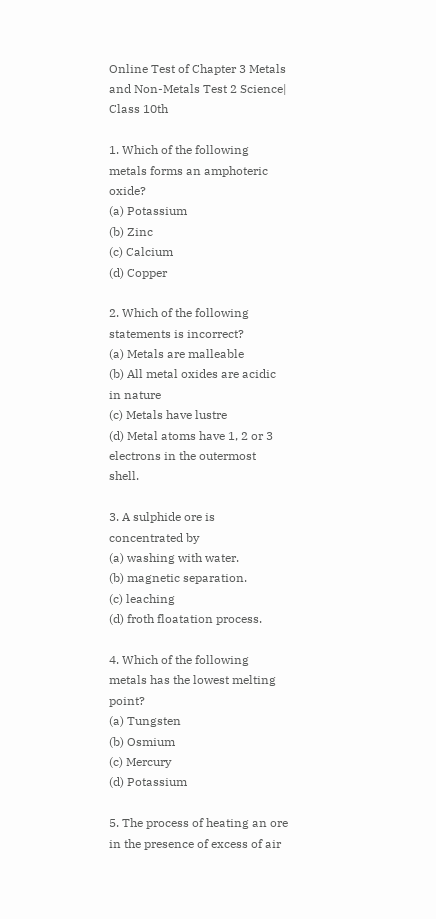Online Test of Chapter 3 Metals and Non-Metals Test 2 Science| Class 10th

1. Which of the following metals forms an amphoteric oxide?
(a) Potassium
(b) Zinc
(c) Calcium
(d) Copper

2. Which of the following statements is incorrect?
(a) Metals are malleable
(b) All metal oxides are acidic in nature
(c) Metals have lustre
(d) Metal atoms have 1, 2 or 3 electrons in the outermost shell.

3. A sulphide ore is concentrated by
(a) washing with water.
(b) magnetic separation.
(c) leaching
(d) froth floatation process.

4. Which of the following metals has the lowest melting point?
(a) Tungsten
(b) Osmium
(c) Mercury
(d) Potassium

5. The process of heating an ore in the presence of excess of air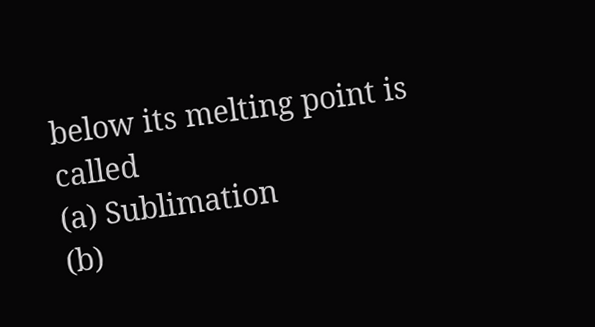below its melting point is called
(a) Sublimation
(b)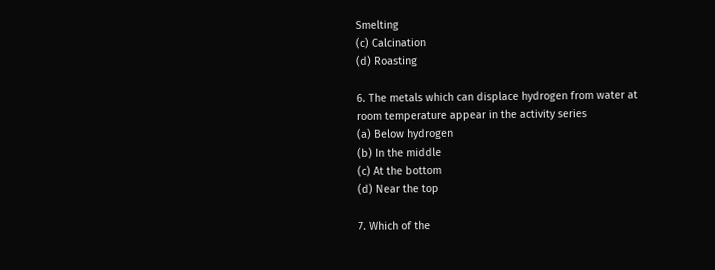Smelting
(c) Calcination
(d) Roasting

6. The metals which can displace hydrogen from water at room temperature appear in the activity series
(a) Below hydrogen
(b) In the middle
(c) At the bottom
(d) Near the top

7. Which of the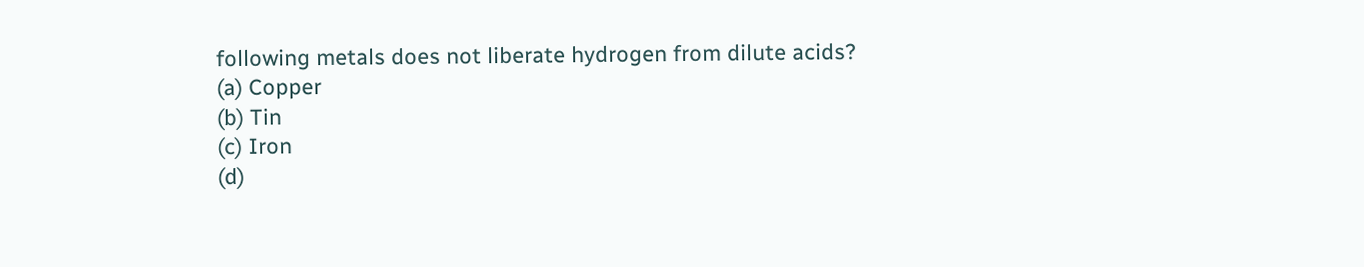following metals does not liberate hydrogen from dilute acids?
(a) Copper
(b) Tin
(c) Iron
(d)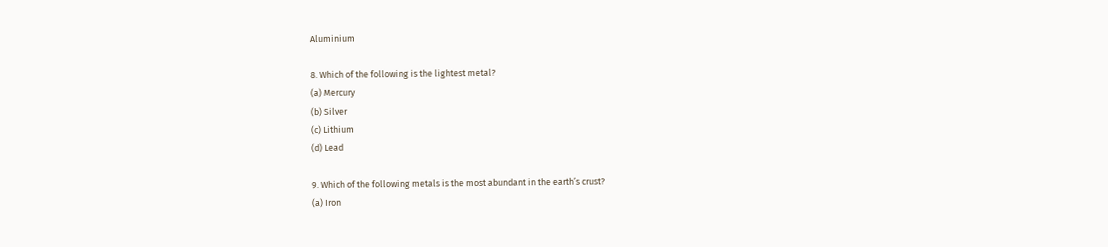Aluminium

8. Which of the following is the lightest metal?
(a) Mercury
(b) Silver
(c) Lithium
(d) Lead

9. Which of the following metals is the most abundant in the earth’s crust?
(a) Iron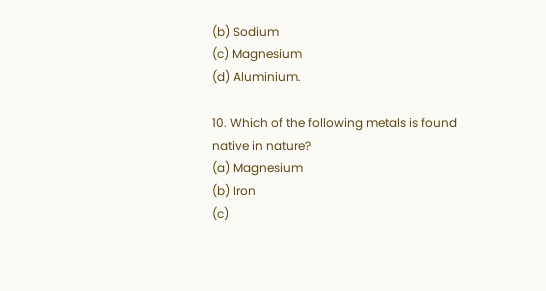(b) Sodium
(c) Magnesium
(d) Aluminium.

10. Which of the following metals is found native in nature?
(a) Magnesium
(b) Iron
(c)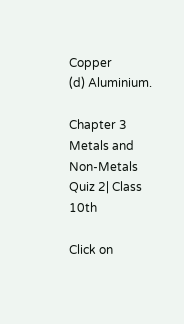Copper
(d) Aluminium.

Chapter 3 Metals and Non-Metals Quiz 2| Class 10th

Click on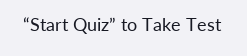“Start Quiz” to Take Test